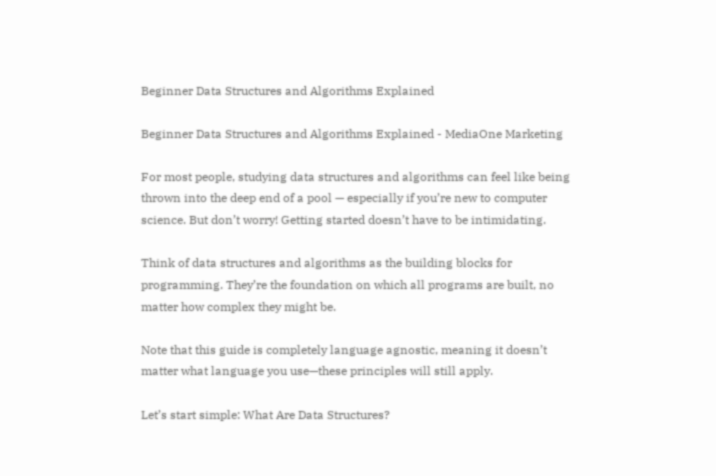Beginner Data Structures and Algorithms Explained

Beginner Data Structures and Algorithms Explained - MediaOne Marketing

For most people, studying data structures and algorithms can feel like being thrown into the deep end of a pool — especially if you’re new to computer science. But don’t worry! Getting started doesn’t have to be intimidating.

Think of data structures and algorithms as the building blocks for programming. They’re the foundation on which all programs are built, no matter how complex they might be.

Note that this guide is completely language agnostic, meaning it doesn’t matter what language you use—these principles will still apply.

Let’s start simple: What Are Data Structures?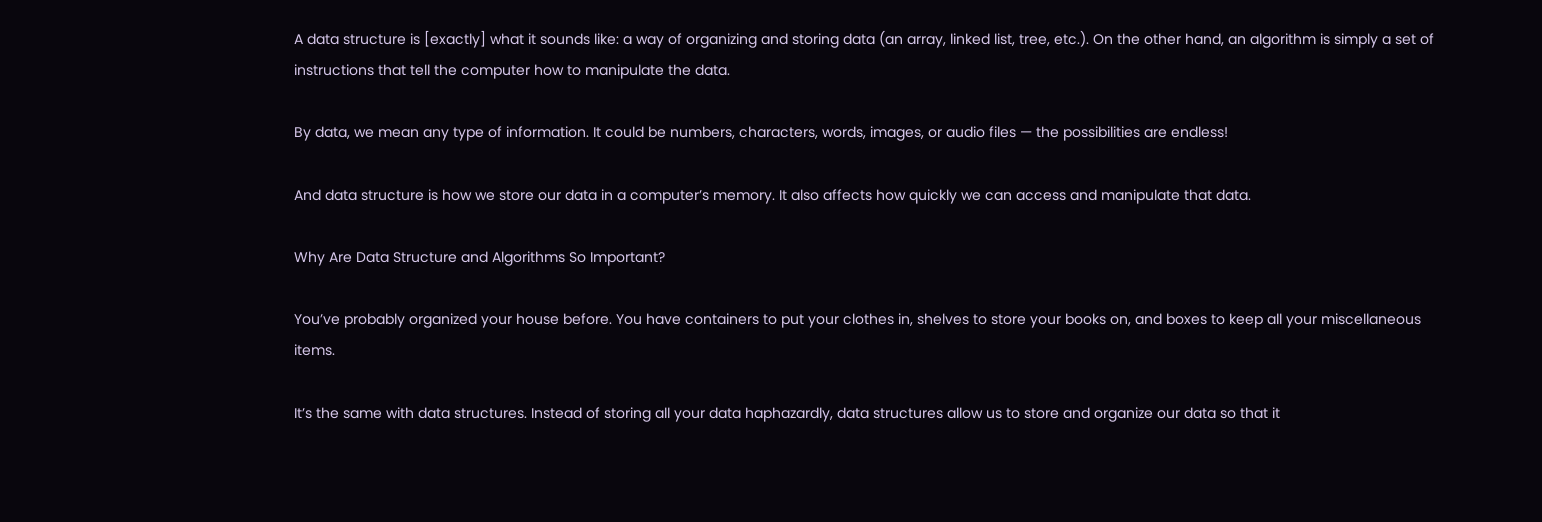A data structure is [exactly] what it sounds like: a way of organizing and storing data (an array, linked list, tree, etc.). On the other hand, an algorithm is simply a set of instructions that tell the computer how to manipulate the data.

By data, we mean any type of information. It could be numbers, characters, words, images, or audio files — the possibilities are endless!

And data structure is how we store our data in a computer’s memory. It also affects how quickly we can access and manipulate that data.

Why Are Data Structure and Algorithms So Important?

You’ve probably organized your house before. You have containers to put your clothes in, shelves to store your books on, and boxes to keep all your miscellaneous items.

It’s the same with data structures. Instead of storing all your data haphazardly, data structures allow us to store and organize our data so that it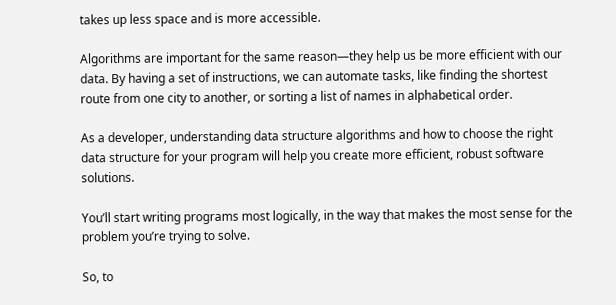takes up less space and is more accessible.

Algorithms are important for the same reason—they help us be more efficient with our data. By having a set of instructions, we can automate tasks, like finding the shortest route from one city to another, or sorting a list of names in alphabetical order.

As a developer, understanding data structure algorithms and how to choose the right data structure for your program will help you create more efficient, robust software solutions.

You’ll start writing programs most logically, in the way that makes the most sense for the problem you’re trying to solve.

So, to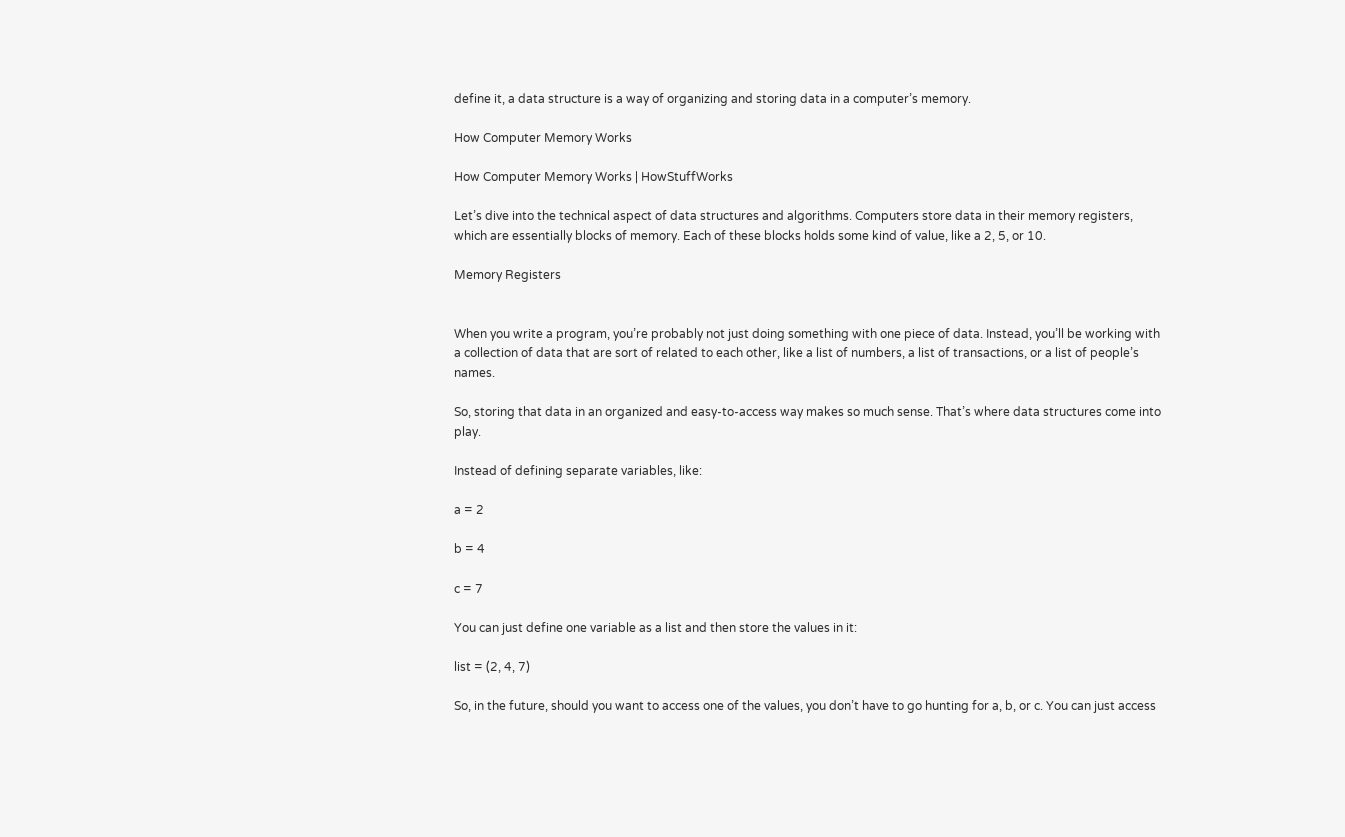define it, a data structure is a way of organizing and storing data in a computer’s memory.

How Computer Memory Works

How Computer Memory Works | HowStuffWorks

Let’s dive into the technical aspect of data structures and algorithms. Computers store data in their memory registers, which are essentially blocks of memory. Each of these blocks holds some kind of value, like a 2, 5, or 10.

Memory Registers


When you write a program, you’re probably not just doing something with one piece of data. Instead, you’ll be working with a collection of data that are sort of related to each other, like a list of numbers, a list of transactions, or a list of people’s names.

So, storing that data in an organized and easy-to-access way makes so much sense. That’s where data structures come into play.

Instead of defining separate variables, like:

a = 2

b = 4

c = 7

You can just define one variable as a list and then store the values in it:

list = (2, 4, 7)

So, in the future, should you want to access one of the values, you don’t have to go hunting for a, b, or c. You can just access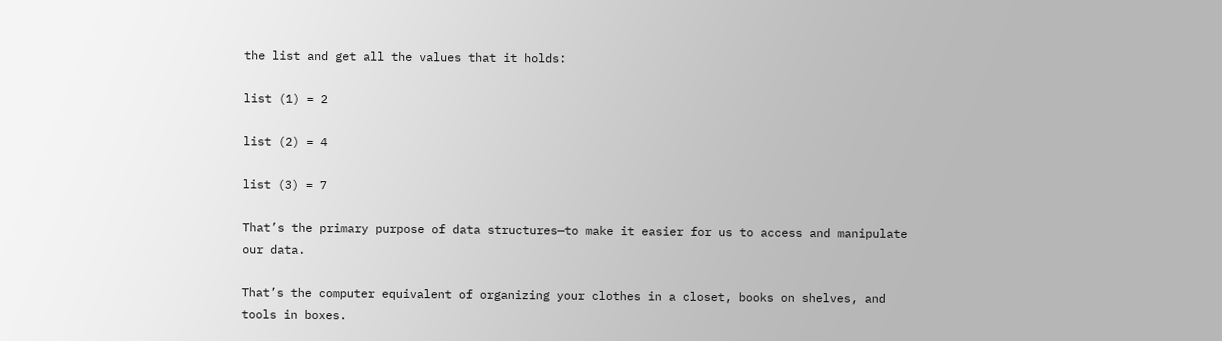the list and get all the values that it holds:

list (1) = 2

list (2) = 4

list (3) = 7

That’s the primary purpose of data structures—to make it easier for us to access and manipulate our data.

That’s the computer equivalent of organizing your clothes in a closet, books on shelves, and tools in boxes.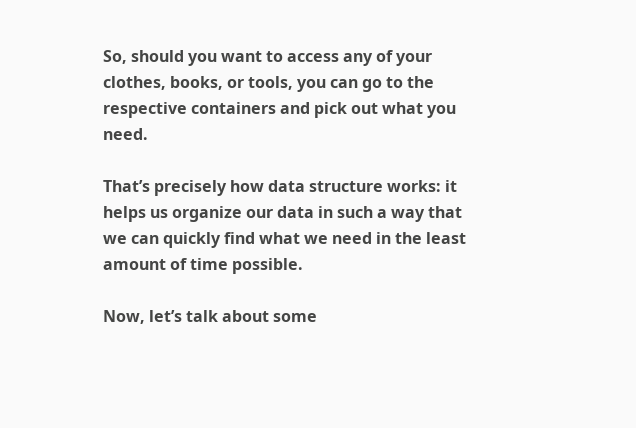So, should you want to access any of your clothes, books, or tools, you can go to the respective containers and pick out what you need.

That’s precisely how data structure works: it helps us organize our data in such a way that we can quickly find what we need in the least amount of time possible.

Now, let’s talk about some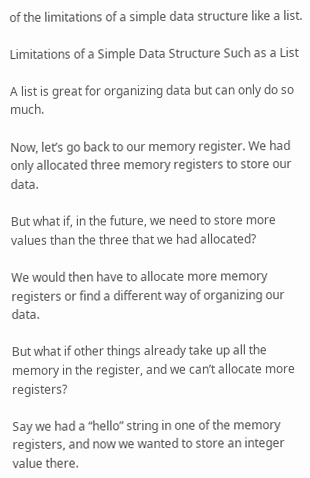of the limitations of a simple data structure like a list.

Limitations of a Simple Data Structure Such as a List

A list is great for organizing data but can only do so much.

Now, let’s go back to our memory register. We had only allocated three memory registers to store our data.

But what if, in the future, we need to store more values than the three that we had allocated?

We would then have to allocate more memory registers or find a different way of organizing our data.

But what if other things already take up all the memory in the register, and we can’t allocate more registers?

Say we had a “hello” string in one of the memory registers, and now we wanted to store an integer value there.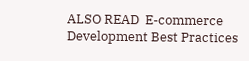ALSO READ  E-commerce Development Best Practices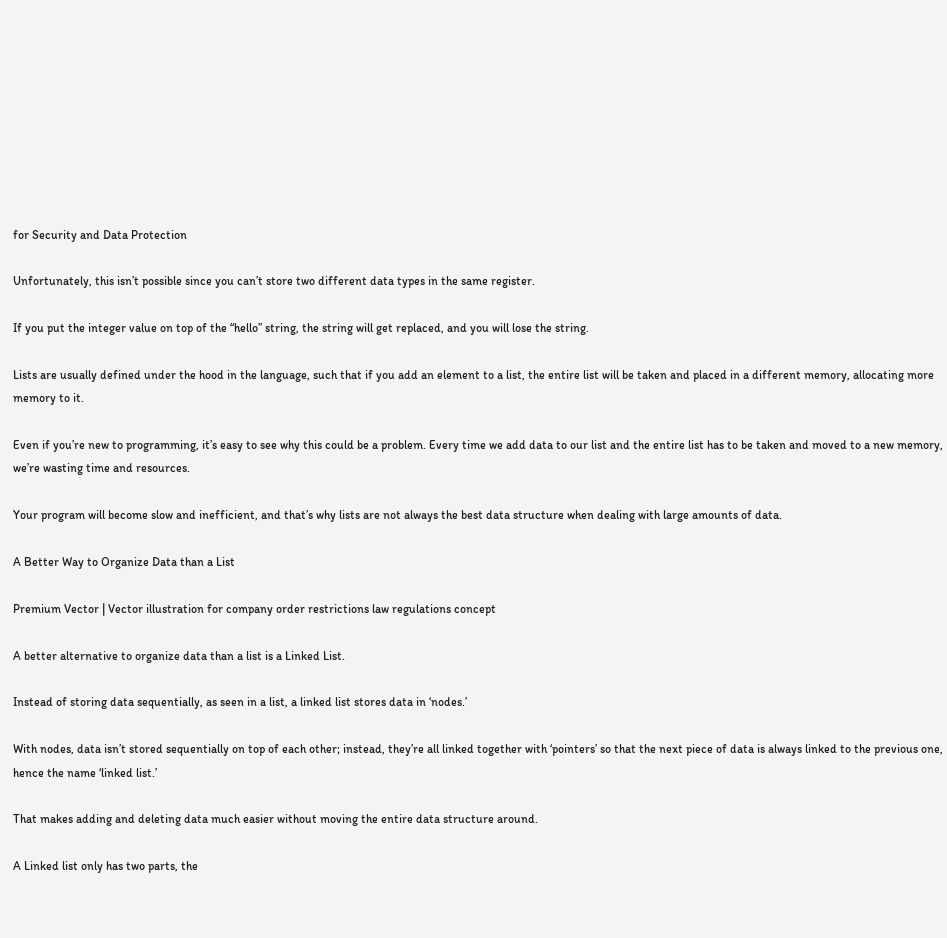for Security and Data Protection

Unfortunately, this isn’t possible since you can’t store two different data types in the same register.

If you put the integer value on top of the “hello” string, the string will get replaced, and you will lose the string.

Lists are usually defined under the hood in the language, such that if you add an element to a list, the entire list will be taken and placed in a different memory, allocating more memory to it.

Even if you’re new to programming, it’s easy to see why this could be a problem. Every time we add data to our list and the entire list has to be taken and moved to a new memory, we’re wasting time and resources.

Your program will become slow and inefficient, and that’s why lists are not always the best data structure when dealing with large amounts of data.

A Better Way to Organize Data than a List

Premium Vector | Vector illustration for company order restrictions law regulations concept

A better alternative to organize data than a list is a Linked List.

Instead of storing data sequentially, as seen in a list, a linked list stores data in ‘nodes.’

With nodes, data isn’t stored sequentially on top of each other; instead, they’re all linked together with ‘pointers’ so that the next piece of data is always linked to the previous one, hence the name ‘linked list.’

That makes adding and deleting data much easier without moving the entire data structure around.

A Linked list only has two parts, the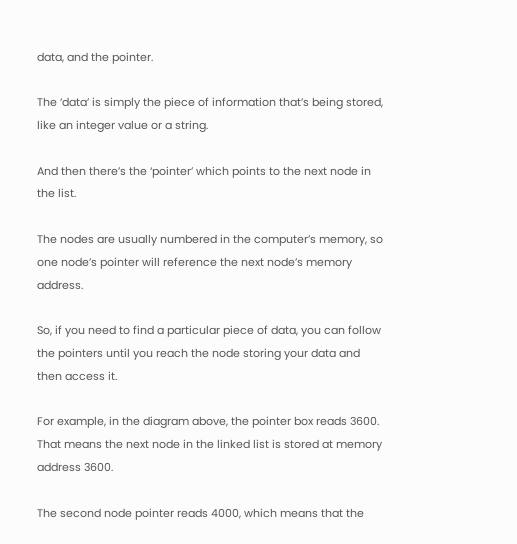data, and the pointer.

The ‘data’ is simply the piece of information that’s being stored, like an integer value or a string.

And then there’s the ‘pointer’ which points to the next node in the list.

The nodes are usually numbered in the computer’s memory, so one node’s pointer will reference the next node’s memory address.

So, if you need to find a particular piece of data, you can follow the pointers until you reach the node storing your data and then access it.

For example, in the diagram above, the pointer box reads 3600. That means the next node in the linked list is stored at memory address 3600.

The second node pointer reads 4000, which means that the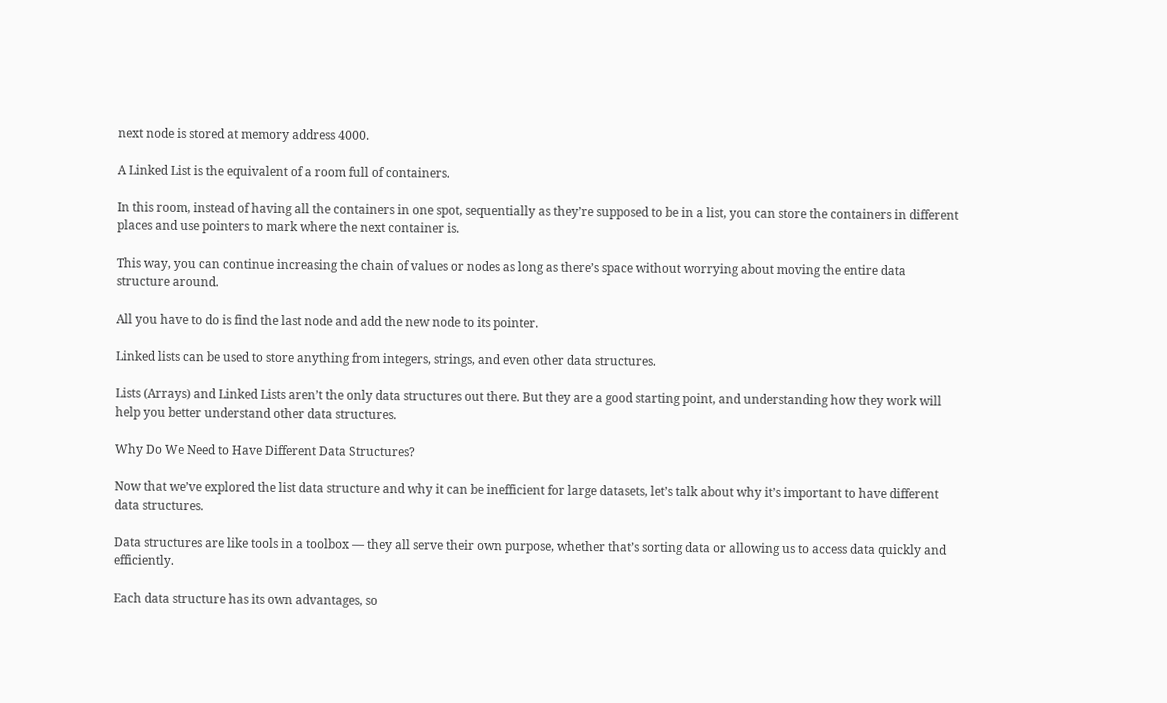next node is stored at memory address 4000.

A Linked List is the equivalent of a room full of containers.

In this room, instead of having all the containers in one spot, sequentially as they’re supposed to be in a list, you can store the containers in different places and use pointers to mark where the next container is.

This way, you can continue increasing the chain of values or nodes as long as there’s space without worrying about moving the entire data structure around.

All you have to do is find the last node and add the new node to its pointer.

Linked lists can be used to store anything from integers, strings, and even other data structures.

Lists (Arrays) and Linked Lists aren’t the only data structures out there. But they are a good starting point, and understanding how they work will help you better understand other data structures.

Why Do We Need to Have Different Data Structures?

Now that we’ve explored the list data structure and why it can be inefficient for large datasets, let’s talk about why it’s important to have different data structures.

Data structures are like tools in a toolbox — they all serve their own purpose, whether that’s sorting data or allowing us to access data quickly and efficiently.

Each data structure has its own advantages, so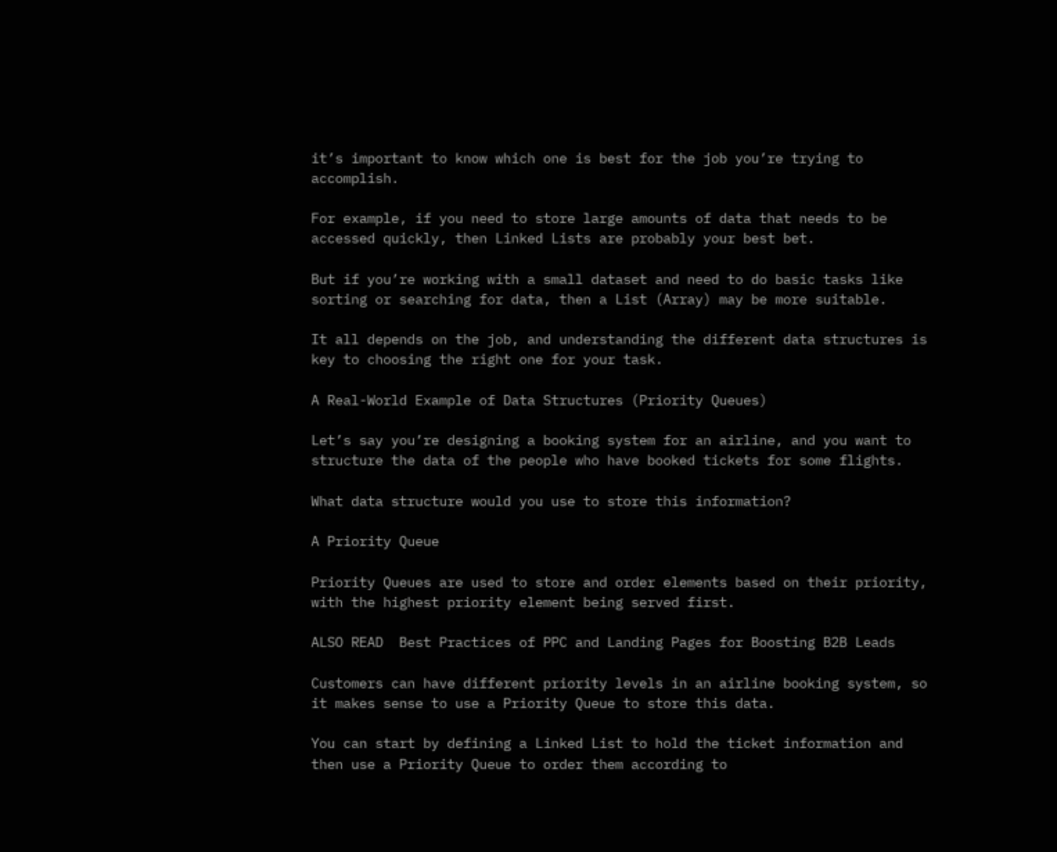it’s important to know which one is best for the job you’re trying to accomplish.

For example, if you need to store large amounts of data that needs to be accessed quickly, then Linked Lists are probably your best bet.

But if you’re working with a small dataset and need to do basic tasks like sorting or searching for data, then a List (Array) may be more suitable.

It all depends on the job, and understanding the different data structures is key to choosing the right one for your task.

A Real-World Example of Data Structures (Priority Queues)

Let’s say you’re designing a booking system for an airline, and you want to structure the data of the people who have booked tickets for some flights.

What data structure would you use to store this information?

A Priority Queue

Priority Queues are used to store and order elements based on their priority, with the highest priority element being served first.

ALSO READ  Best Practices of PPC and Landing Pages for Boosting B2B Leads

Customers can have different priority levels in an airline booking system, so it makes sense to use a Priority Queue to store this data.

You can start by defining a Linked List to hold the ticket information and then use a Priority Queue to order them according to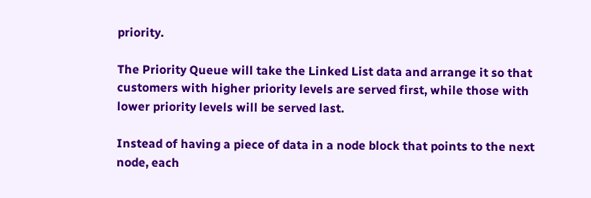priority.

The Priority Queue will take the Linked List data and arrange it so that customers with higher priority levels are served first, while those with lower priority levels will be served last.

Instead of having a piece of data in a node block that points to the next node, each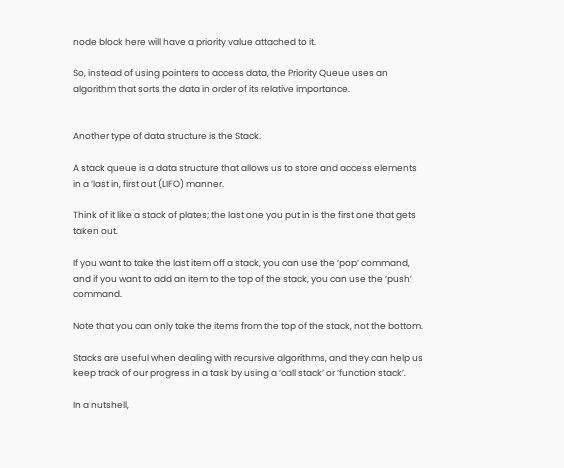node block here will have a priority value attached to it.

So, instead of using pointers to access data, the Priority Queue uses an algorithm that sorts the data in order of its relative importance.


Another type of data structure is the Stack.

A stack queue is a data structure that allows us to store and access elements in a ‘last in, first out (LIFO) manner.

Think of it like a stack of plates; the last one you put in is the first one that gets taken out.

If you want to take the last item off a stack, you can use the ‘pop’ command, and if you want to add an item to the top of the stack, you can use the ‘push’ command.

Note that you can only take the items from the top of the stack, not the bottom.

Stacks are useful when dealing with recursive algorithms, and they can help us keep track of our progress in a task by using a ‘call stack’ or ‘function stack’.

In a nutshell,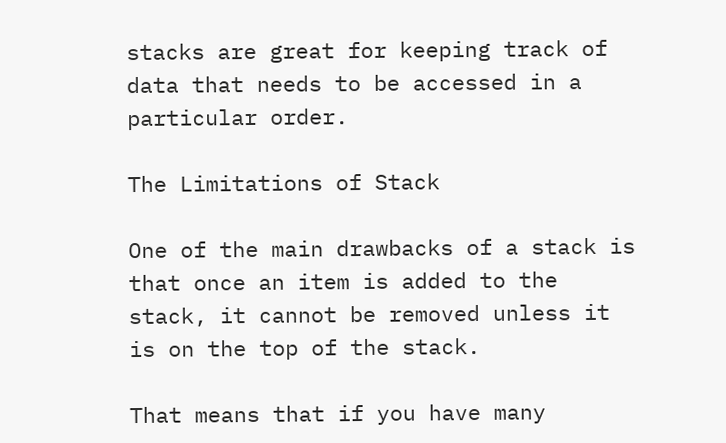stacks are great for keeping track of data that needs to be accessed in a particular order.

The Limitations of Stack

One of the main drawbacks of a stack is that once an item is added to the stack, it cannot be removed unless it is on the top of the stack.

That means that if you have many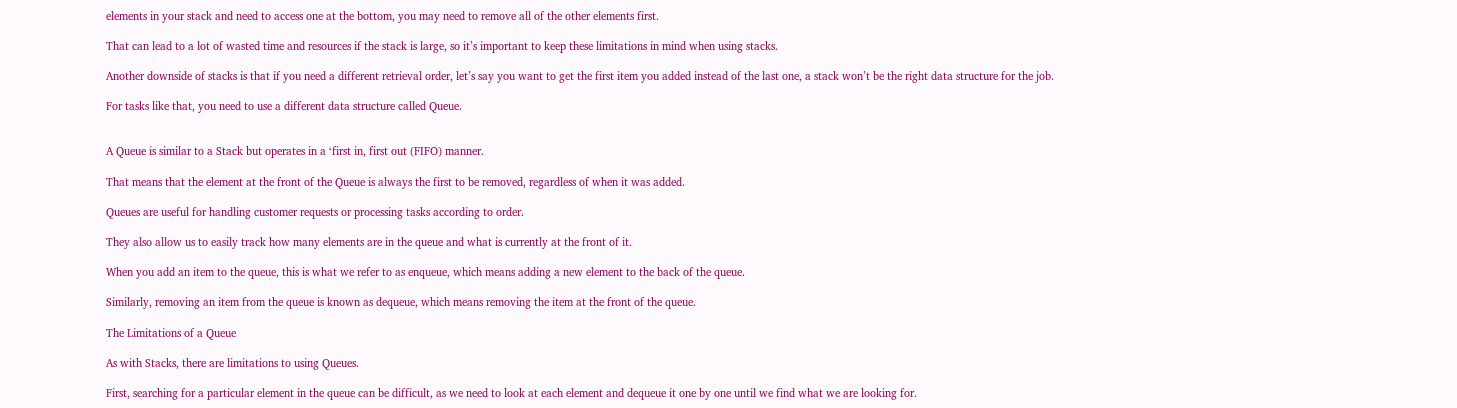elements in your stack and need to access one at the bottom, you may need to remove all of the other elements first.

That can lead to a lot of wasted time and resources if the stack is large, so it’s important to keep these limitations in mind when using stacks.

Another downside of stacks is that if you need a different retrieval order, let’s say you want to get the first item you added instead of the last one, a stack won’t be the right data structure for the job.

For tasks like that, you need to use a different data structure called Queue.


A Queue is similar to a Stack but operates in a ‘first in, first out (FIFO) manner.

That means that the element at the front of the Queue is always the first to be removed, regardless of when it was added.

Queues are useful for handling customer requests or processing tasks according to order.

They also allow us to easily track how many elements are in the queue and what is currently at the front of it.

When you add an item to the queue, this is what we refer to as enqueue, which means adding a new element to the back of the queue.

Similarly, removing an item from the queue is known as dequeue, which means removing the item at the front of the queue.

The Limitations of a Queue

As with Stacks, there are limitations to using Queues.

First, searching for a particular element in the queue can be difficult, as we need to look at each element and dequeue it one by one until we find what we are looking for.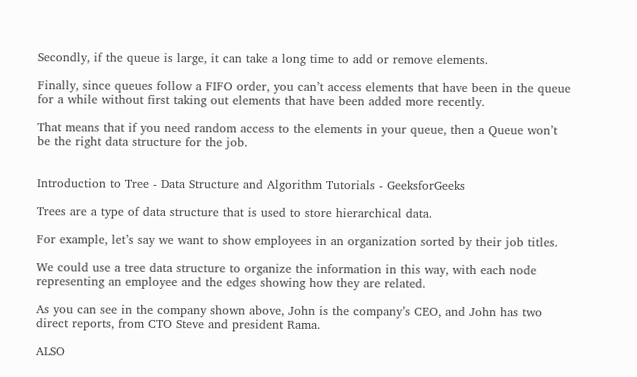Secondly, if the queue is large, it can take a long time to add or remove elements.

Finally, since queues follow a FIFO order, you can’t access elements that have been in the queue for a while without first taking out elements that have been added more recently.

That means that if you need random access to the elements in your queue, then a Queue won’t be the right data structure for the job.


Introduction to Tree - Data Structure and Algorithm Tutorials - GeeksforGeeks

Trees are a type of data structure that is used to store hierarchical data.

For example, let’s say we want to show employees in an organization sorted by their job titles.

We could use a tree data structure to organize the information in this way, with each node representing an employee and the edges showing how they are related.

As you can see in the company shown above, John is the company’s CEO, and John has two direct reports, from CTO Steve and president Rama.

ALSO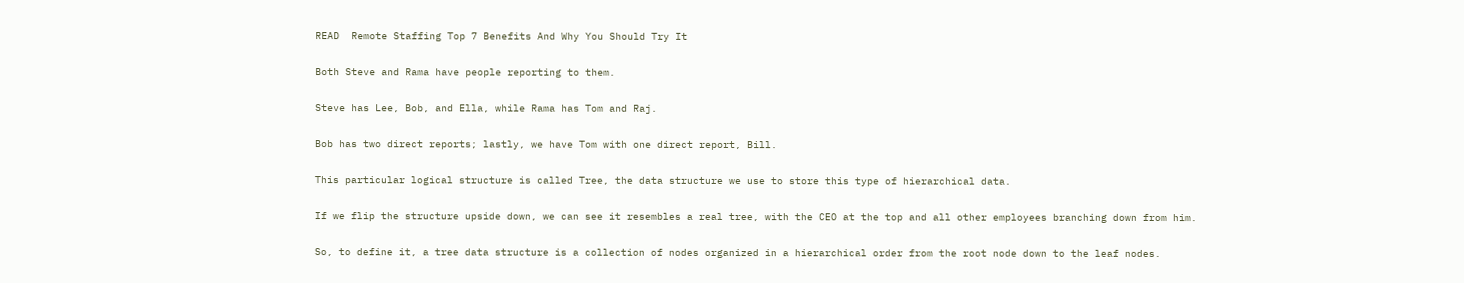READ  Remote Staffing Top 7 Benefits And Why You Should Try It

Both Steve and Rama have people reporting to them.

Steve has Lee, Bob, and Ella, while Rama has Tom and Raj.

Bob has two direct reports; lastly, we have Tom with one direct report, Bill.

This particular logical structure is called Tree, the data structure we use to store this type of hierarchical data.

If we flip the structure upside down, we can see it resembles a real tree, with the CEO at the top and all other employees branching down from him.

So, to define it, a tree data structure is a collection of nodes organized in a hierarchical order from the root node down to the leaf nodes.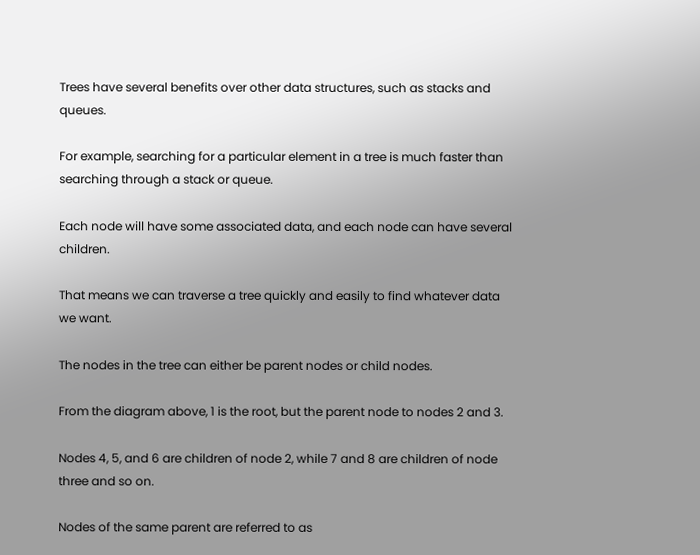Trees have several benefits over other data structures, such as stacks and queues.

For example, searching for a particular element in a tree is much faster than searching through a stack or queue.

Each node will have some associated data, and each node can have several children.

That means we can traverse a tree quickly and easily to find whatever data we want.

The nodes in the tree can either be parent nodes or child nodes.

From the diagram above, 1 is the root, but the parent node to nodes 2 and 3.

Nodes 4, 5, and 6 are children of node 2, while 7 and 8 are children of node three and so on.

Nodes of the same parent are referred to as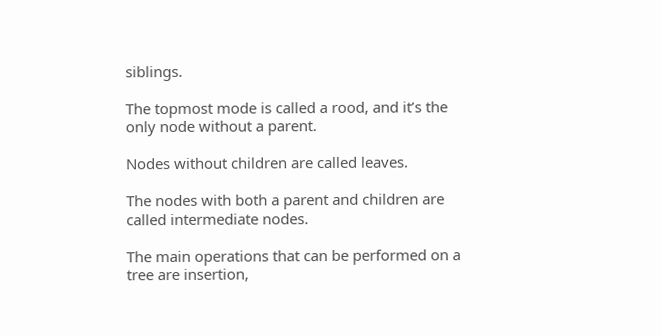siblings.

The topmost mode is called a rood, and it’s the only node without a parent.

Nodes without children are called leaves.

The nodes with both a parent and children are called intermediate nodes.

The main operations that can be performed on a tree are insertion,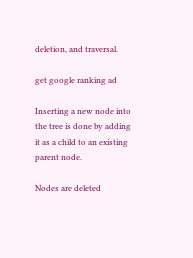deletion, and traversal.

get google ranking ad

Inserting a new node into the tree is done by adding it as a child to an existing parent node.

Nodes are deleted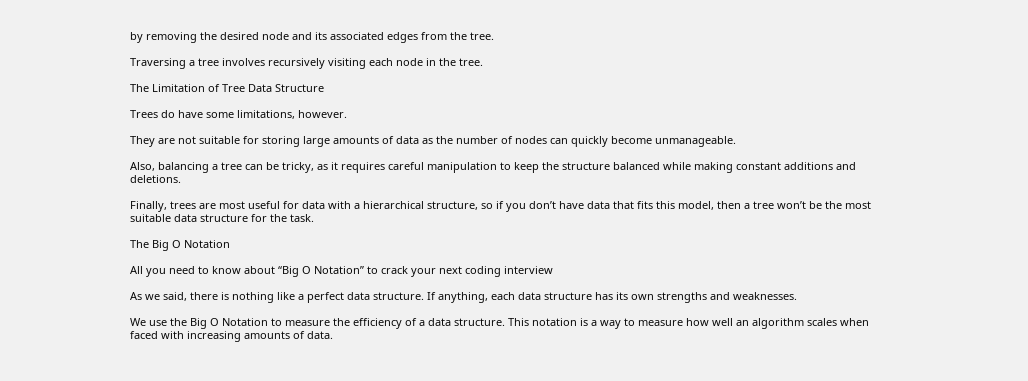by removing the desired node and its associated edges from the tree.

Traversing a tree involves recursively visiting each node in the tree.

The Limitation of Tree Data Structure

Trees do have some limitations, however.

They are not suitable for storing large amounts of data as the number of nodes can quickly become unmanageable.

Also, balancing a tree can be tricky, as it requires careful manipulation to keep the structure balanced while making constant additions and deletions.

Finally, trees are most useful for data with a hierarchical structure, so if you don’t have data that fits this model, then a tree won’t be the most suitable data structure for the task.

The Big O Notation

All you need to know about “Big O Notation” to crack your next coding interview

As we said, there is nothing like a perfect data structure. If anything, each data structure has its own strengths and weaknesses.

We use the Big O Notation to measure the efficiency of a data structure. This notation is a way to measure how well an algorithm scales when faced with increasing amounts of data.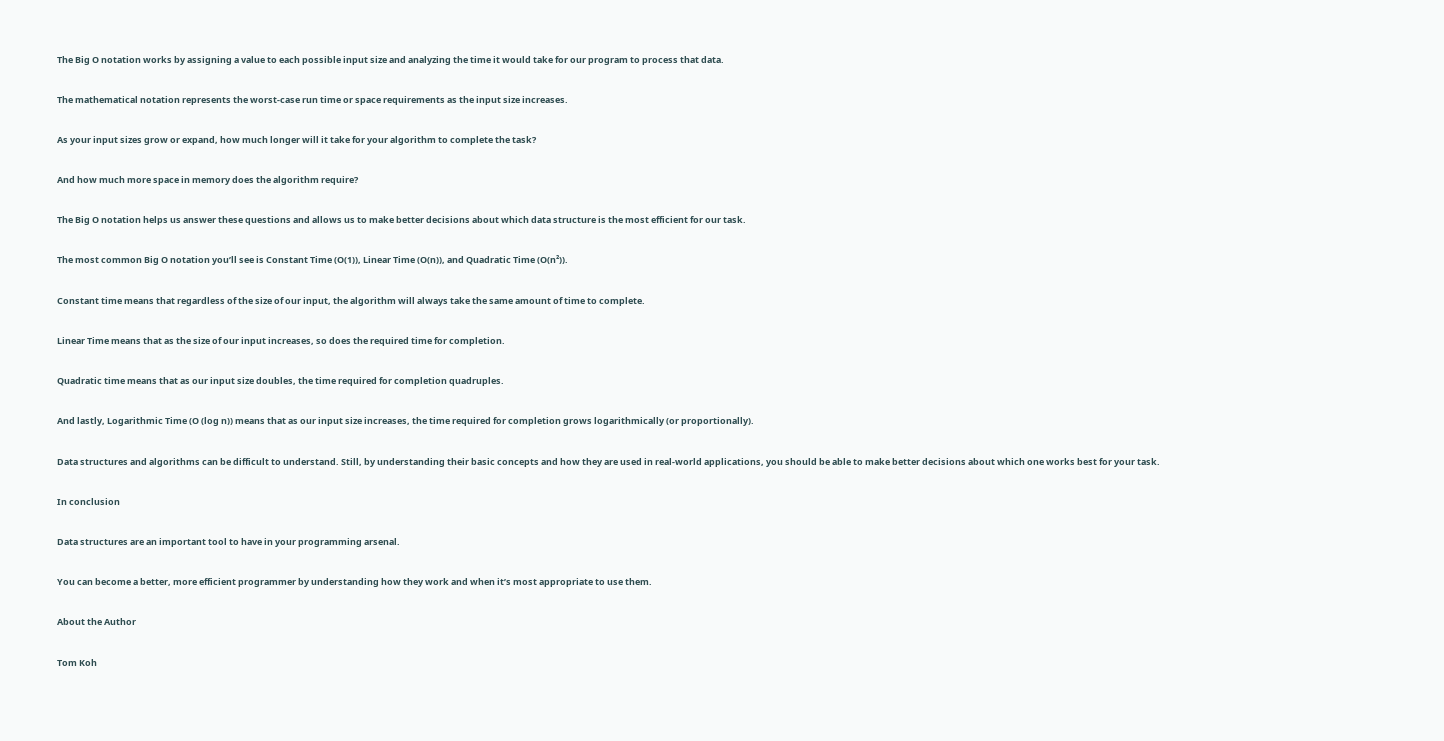The Big O notation works by assigning a value to each possible input size and analyzing the time it would take for our program to process that data.

The mathematical notation represents the worst-case run time or space requirements as the input size increases.

As your input sizes grow or expand, how much longer will it take for your algorithm to complete the task?

And how much more space in memory does the algorithm require?

The Big O notation helps us answer these questions and allows us to make better decisions about which data structure is the most efficient for our task.

The most common Big O notation you’ll see is Constant Time (O(1)), Linear Time (O(n)), and Quadratic Time (O(n²)).

Constant time means that regardless of the size of our input, the algorithm will always take the same amount of time to complete.

Linear Time means that as the size of our input increases, so does the required time for completion.

Quadratic time means that as our input size doubles, the time required for completion quadruples.

And lastly, Logarithmic Time (O (log n)) means that as our input size increases, the time required for completion grows logarithmically (or proportionally).

Data structures and algorithms can be difficult to understand. Still, by understanding their basic concepts and how they are used in real-world applications, you should be able to make better decisions about which one works best for your task.

In conclusion

Data structures are an important tool to have in your programming arsenal.

You can become a better, more efficient programmer by understanding how they work and when it’s most appropriate to use them.

About the Author

Tom Koh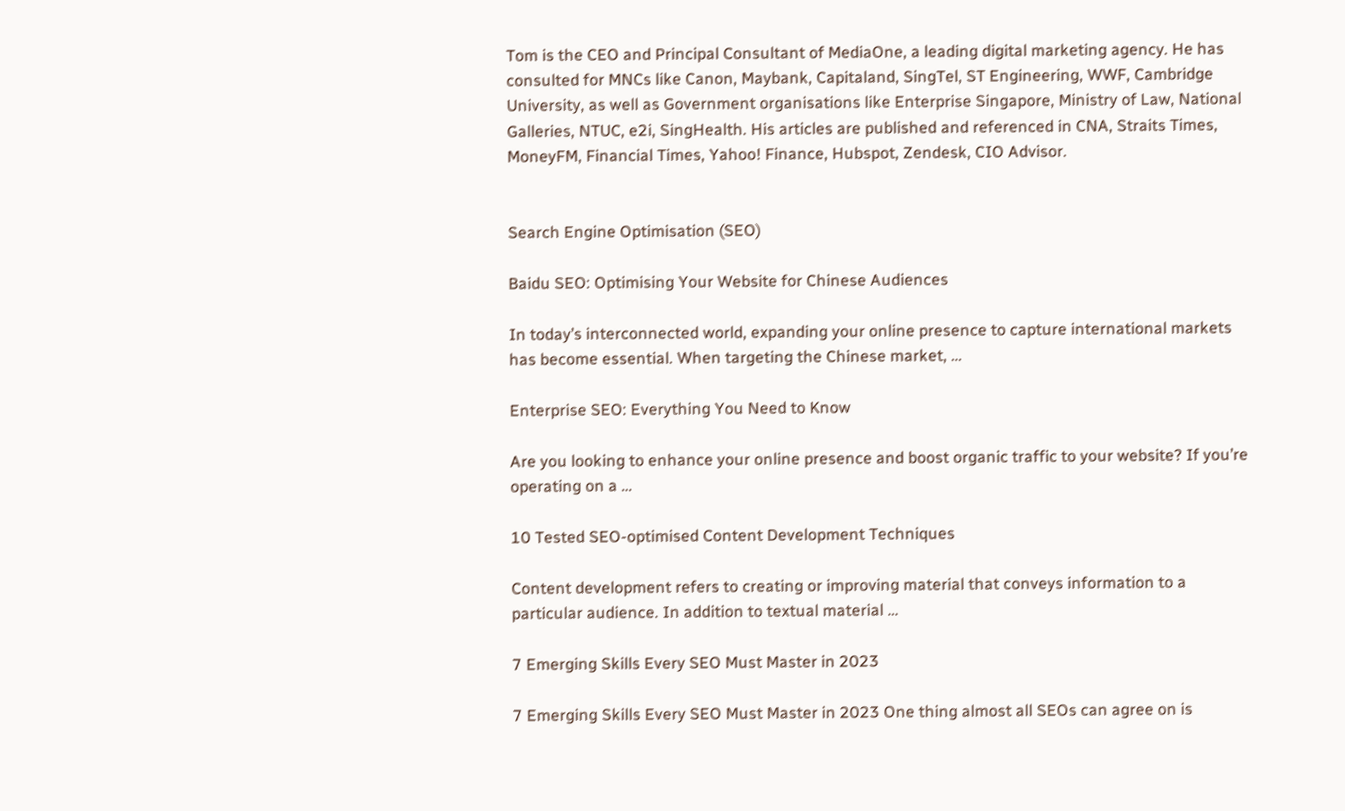Tom is the CEO and Principal Consultant of MediaOne, a leading digital marketing agency. He has consulted for MNCs like Canon, Maybank, Capitaland, SingTel, ST Engineering, WWF, Cambridge University, as well as Government organisations like Enterprise Singapore, Ministry of Law, National Galleries, NTUC, e2i, SingHealth. His articles are published and referenced in CNA, Straits Times, MoneyFM, Financial Times, Yahoo! Finance, Hubspot, Zendesk, CIO Advisor.


Search Engine Optimisation (SEO)

Baidu SEO: Optimising Your Website for Chinese Audiences

In today’s interconnected world, expanding your online presence to capture international markets has become essential. When targeting the Chinese market, …

Enterprise SEO: Everything You Need to Know

Are you looking to enhance your online presence and boost organic traffic to your website? If you’re operating on a …

10 Tested SEO-optimised Content Development Techniques

Content development refers to creating or improving material that conveys information to a particular audience. In addition to textual material …

7 Emerging Skills Every SEO Must Master in 2023

7 Emerging Skills Every SEO Must Master in 2023 One thing almost all SEOs can agree on is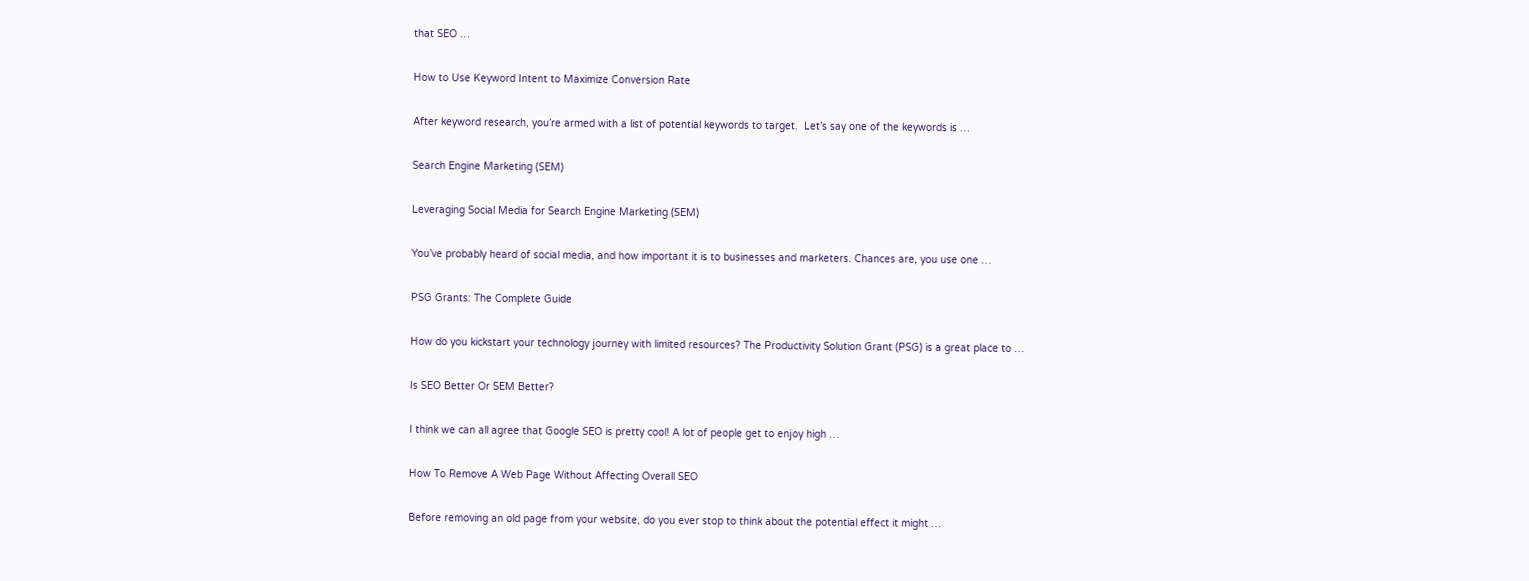that SEO …

How to Use Keyword Intent to Maximize Conversion Rate

After keyword research, you’re armed with a list of potential keywords to target.  Let’s say one of the keywords is …

Search Engine Marketing (SEM)

Leveraging Social Media for Search Engine Marketing (SEM)

You’ve probably heard of social media, and how important it is to businesses and marketers. Chances are, you use one …

PSG Grants: The Complete Guide

How do you kickstart your technology journey with limited resources? The Productivity Solution Grant (PSG) is a great place to …

Is SEO Better Or SEM Better?

I think we can all agree that Google SEO is pretty cool! A lot of people get to enjoy high …

How To Remove A Web Page Without Affecting Overall SEO

Before removing an old page from your website, do you ever stop to think about the potential effect it might …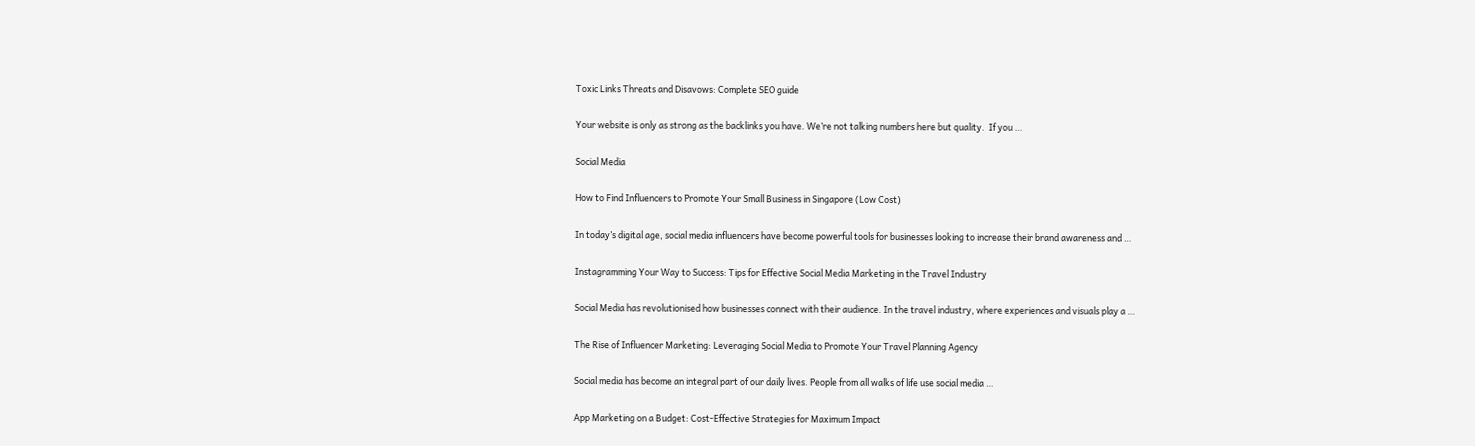Toxic Links Threats and Disavows: Complete SEO guide

Your website is only as strong as the backlinks you have. We’re not talking numbers here but quality.  If you …

Social Media

How to Find Influencers to Promote Your Small Business in Singapore (Low Cost)

In today’s digital age, social media influencers have become powerful tools for businesses looking to increase their brand awareness and …

Instagramming Your Way to Success: Tips for Effective Social Media Marketing in the Travel Industry

Social Media has revolutionised how businesses connect with their audience. In the travel industry, where experiences and visuals play a …

The Rise of Influencer Marketing: Leveraging Social Media to Promote Your Travel Planning Agency

Social media has become an integral part of our daily lives. People from all walks of life use social media …

App Marketing on a Budget: Cost-Effective Strategies for Maximum Impact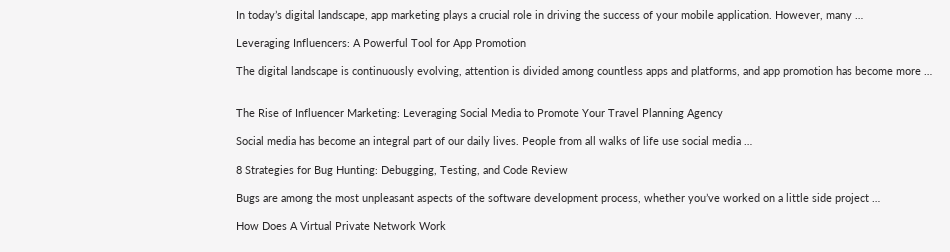In today’s digital landscape, app marketing plays a crucial role in driving the success of your mobile application. However, many …

Leveraging Influencers: A Powerful Tool for App Promotion

The digital landscape is continuously evolving, attention is divided among countless apps and platforms, and app promotion has become more …


The Rise of Influencer Marketing: Leveraging Social Media to Promote Your Travel Planning Agency

Social media has become an integral part of our daily lives. People from all walks of life use social media …

8 Strategies for Bug Hunting: Debugging, Testing, and Code Review

Bugs are among the most unpleasant aspects of the software development process, whether you’ve worked on a little side project …

How Does A Virtual Private Network Work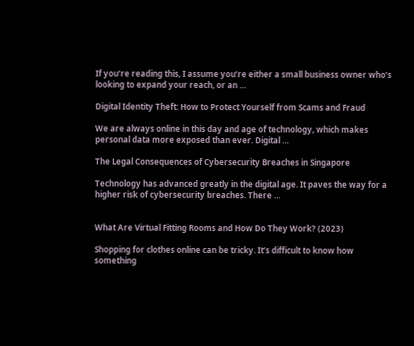If you’re reading this, I assume you’re either a small business owner who’s looking to expand your reach, or an …

Digital Identity Theft: How to Protect Yourself from Scams and Fraud

We are always online in this day and age of technology, which makes personal data more exposed than ever. Digital …

The Legal Consequences of Cybersecurity Breaches in Singapore

Technology has advanced greatly in the digital age. It paves the way for a higher risk of cybersecurity breaches. There …


What Are Virtual Fitting Rooms and How Do They Work? (2023)

Shopping for clothes online can be tricky. It’s difficult to know how something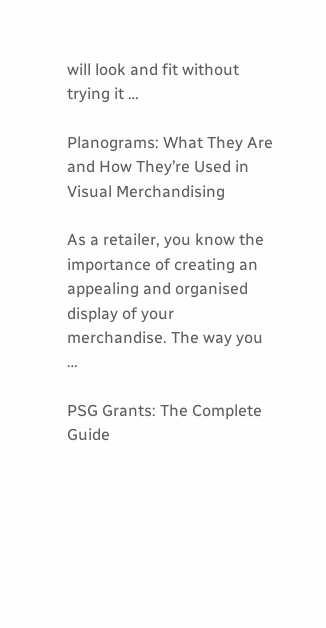will look and fit without trying it …

Planograms: What They Are and How They’re Used in Visual Merchandising

As a retailer, you know the importance of creating an appealing and organised display of your merchandise. The way you …

PSG Grants: The Complete Guide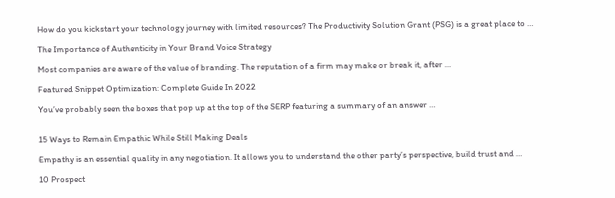How do you kickstart your technology journey with limited resources? The Productivity Solution Grant (PSG) is a great place to …

The Importance of Authenticity in Your Brand Voice Strategy

Most companies are aware of the value of branding. The reputation of a firm may make or break it, after …

Featured Snippet Optimization: Complete Guide In 2022

You’ve probably seen the boxes that pop up at the top of the SERP featuring a summary of an answer …


15 Ways to Remain Empathic While Still Making Deals

Empathy is an essential quality in any negotiation. It allows you to understand the other party’s perspective, build trust and …

10 Prospect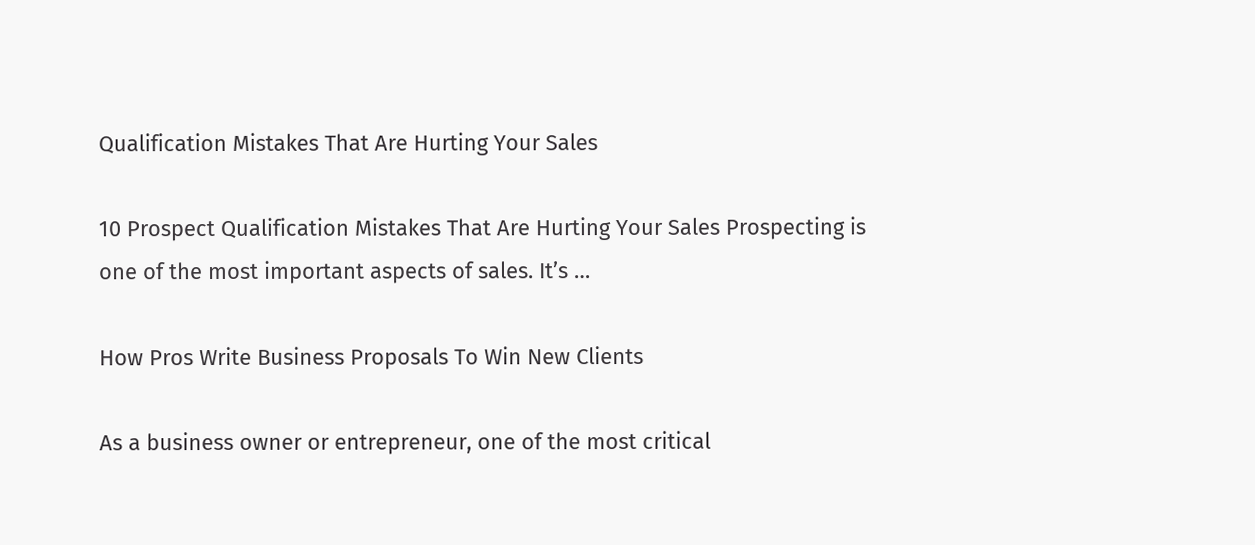Qualification Mistakes That Are Hurting Your Sales

10 Prospect Qualification Mistakes That Are Hurting Your Sales Prospecting is one of the most important aspects of sales. It’s …

How Pros Write Business Proposals To Win New Clients

As a business owner or entrepreneur, one of the most critical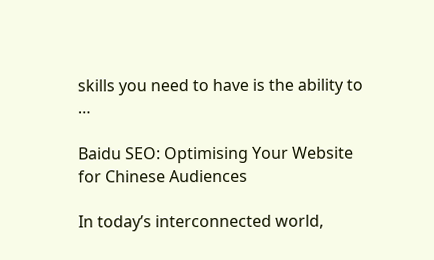skills you need to have is the ability to …

Baidu SEO: Optimising Your Website for Chinese Audiences

In today’s interconnected world,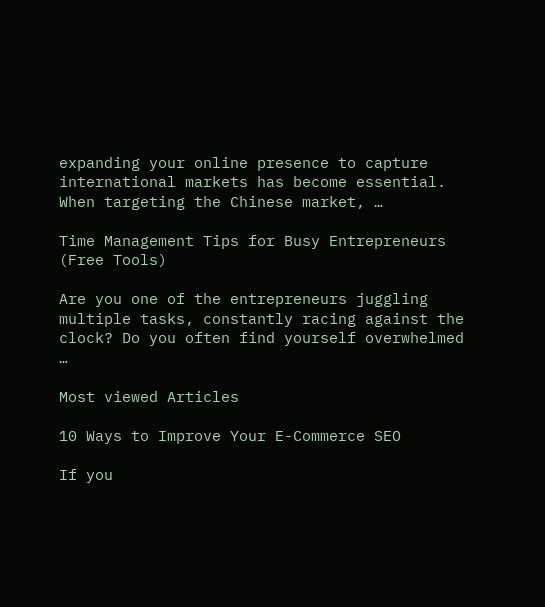expanding your online presence to capture international markets has become essential. When targeting the Chinese market, …

Time Management Tips for Busy Entrepreneurs (Free Tools)

Are you one of the entrepreneurs juggling multiple tasks, constantly racing against the clock? Do you often find yourself overwhelmed …

Most viewed Articles

10 Ways to Improve Your E-Commerce SEO

If you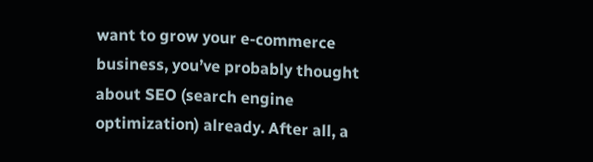want to grow your e-commerce business, you’ve probably thought about SEO (search engine optimization) already. After all, a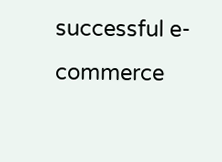successful e-commerce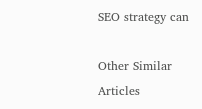SEO strategy can

Other Similar Articles